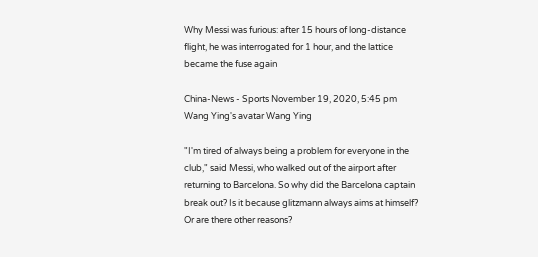Why Messi was furious: after 15 hours of long-distance flight, he was interrogated for 1 hour, and the lattice became the fuse again

China-News - Sports November 19, 2020, 5:45 pm Wang Ying's avatar Wang Ying

"I'm tired of always being a problem for everyone in the club," said Messi, who walked out of the airport after returning to Barcelona. So why did the Barcelona captain break out? Is it because glitzmann always aims at himself? Or are there other reasons?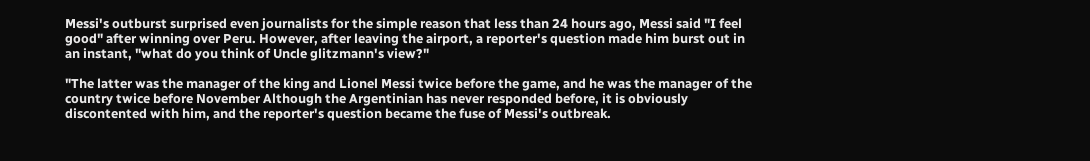Messi's outburst surprised even journalists for the simple reason that less than 24 hours ago, Messi said "I feel good" after winning over Peru. However, after leaving the airport, a reporter's question made him burst out in an instant, "what do you think of Uncle glitzmann's view?"

"The latter was the manager of the king and Lionel Messi twice before the game, and he was the manager of the country twice before November Although the Argentinian has never responded before, it is obviously discontented with him, and the reporter's question became the fuse of Messi's outbreak.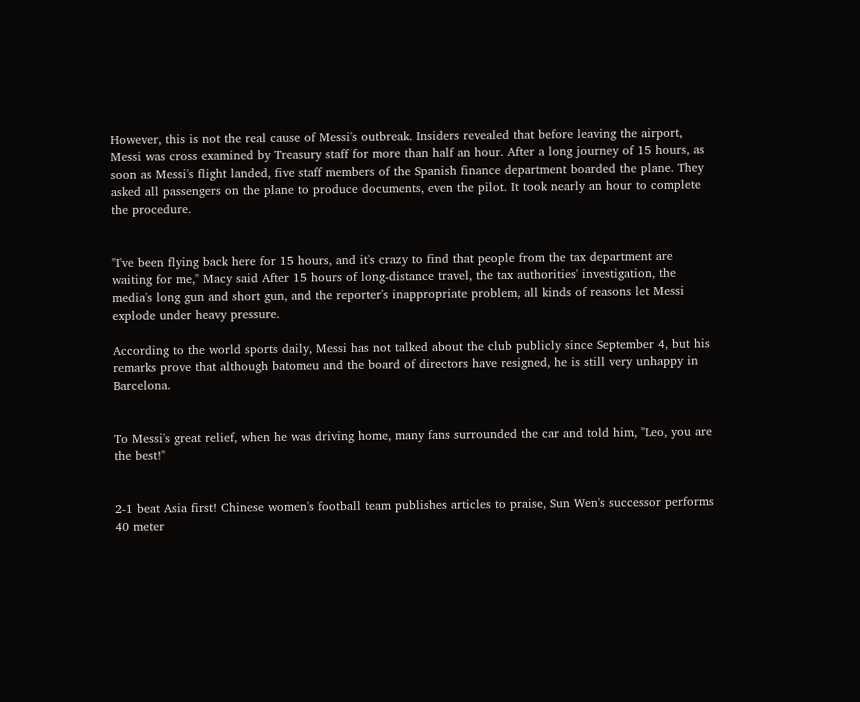However, this is not the real cause of Messi's outbreak. Insiders revealed that before leaving the airport, Messi was cross examined by Treasury staff for more than half an hour. After a long journey of 15 hours, as soon as Messi's flight landed, five staff members of the Spanish finance department boarded the plane. They asked all passengers on the plane to produce documents, even the pilot. It took nearly an hour to complete the procedure.


"I've been flying back here for 15 hours, and it's crazy to find that people from the tax department are waiting for me," Macy said After 15 hours of long-distance travel, the tax authorities' investigation, the media's long gun and short gun, and the reporter's inappropriate problem, all kinds of reasons let Messi explode under heavy pressure.

According to the world sports daily, Messi has not talked about the club publicly since September 4, but his remarks prove that although batomeu and the board of directors have resigned, he is still very unhappy in Barcelona.


To Messi's great relief, when he was driving home, many fans surrounded the car and told him, "Leo, you are the best!"


2-1 beat Asia first! Chinese women's football team publishes articles to praise, Sun Wen's successor performs 40 meter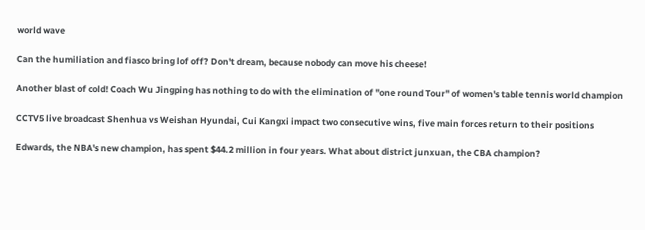world wave

Can the humiliation and fiasco bring lof off? Don't dream, because nobody can move his cheese!

Another blast of cold! Coach Wu Jingping has nothing to do with the elimination of "one round Tour" of women's table tennis world champion

CCTV5 live broadcast Shenhua vs Weishan Hyundai, Cui Kangxi impact two consecutive wins, five main forces return to their positions

Edwards, the NBA's new champion, has spent $44.2 million in four years. What about district junxuan, the CBA champion?